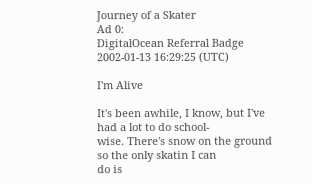Journey of a Skater
Ad 0:
DigitalOcean Referral Badge
2002-01-13 16:29:25 (UTC)

I'm Alive

It's been awhile, I know, but I've had a lot to do school-
wise. There's snow on the ground so the only skatin I can
do is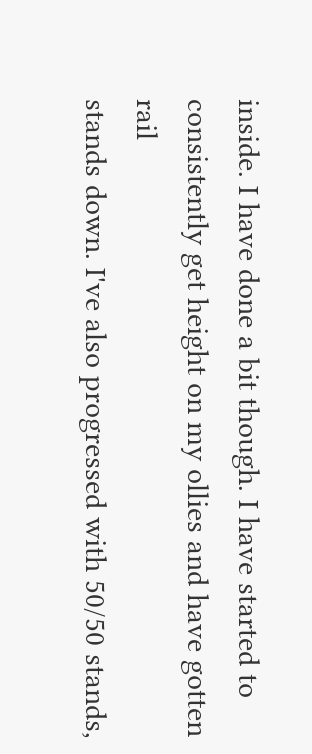inside. I have done a bit though. I have started to
consistently get height on my ollies and have gotten rail
stands down. I've also progressed with 50/50 stands,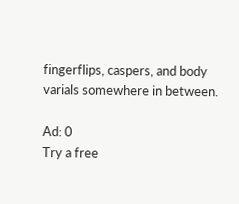fingerflips, caspers, and body varials somewhere in between.

Ad: 0
Try a free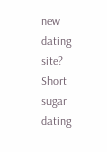new dating site? Short sugar dating